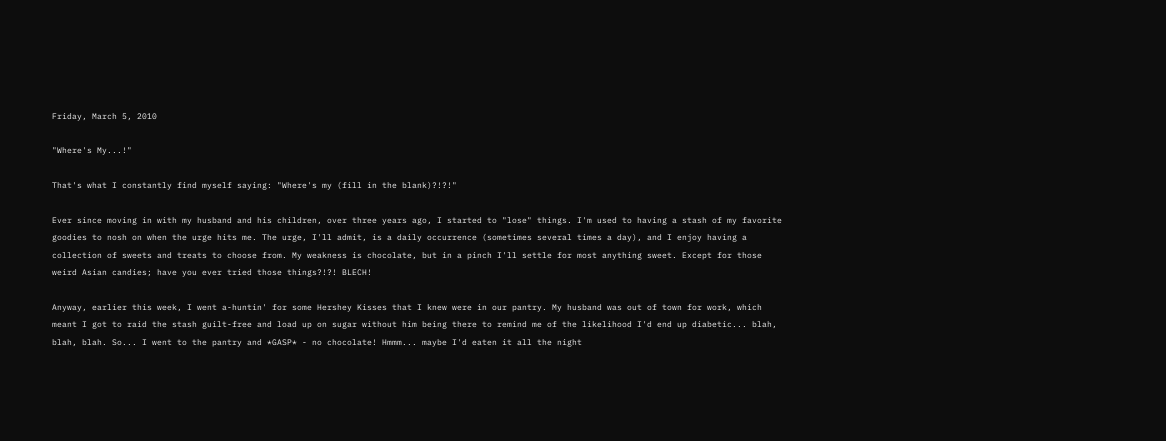Friday, March 5, 2010

"Where's My...!"

That's what I constantly find myself saying: "Where's my (fill in the blank)?!?!"

Ever since moving in with my husband and his children, over three years ago, I started to "lose" things. I'm used to having a stash of my favorite goodies to nosh on when the urge hits me. The urge, I'll admit, is a daily occurrence (sometimes several times a day), and I enjoy having a collection of sweets and treats to choose from. My weakness is chocolate, but in a pinch I'll settle for most anything sweet. Except for those weird Asian candies; have you ever tried those things?!?! BLECH!

Anyway, earlier this week, I went a-huntin' for some Hershey Kisses that I knew were in our pantry. My husband was out of town for work, which meant I got to raid the stash guilt-free and load up on sugar without him being there to remind me of the likelihood I'd end up diabetic... blah, blah, blah. So... I went to the pantry and *GASP* - no chocolate! Hmmm... maybe I'd eaten it all the night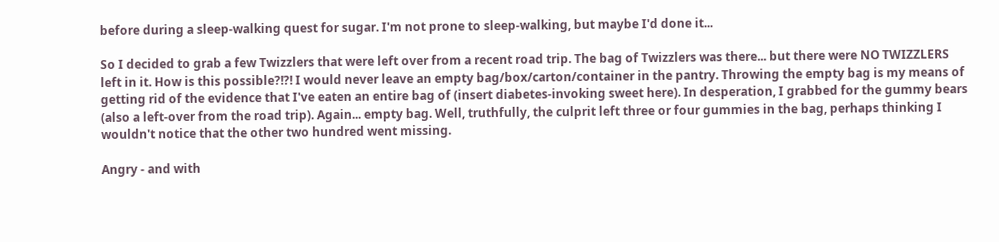before during a sleep-walking quest for sugar. I'm not prone to sleep-walking, but maybe I'd done it...

So I decided to grab a few Twizzlers that were left over from a recent road trip. The bag of Twizzlers was there... but there were NO TWIZZLERS left in it. How is this possible?!?! I would never leave an empty bag/box/carton/container in the pantry. Throwing the empty bag is my means of getting rid of the evidence that I've eaten an entire bag of (insert diabetes-invoking sweet here). In desperation, I grabbed for the gummy bears (also a left-over from the road trip). Again... empty bag. Well, truthfully, the culprit left three or four gummies in the bag, perhaps thinking I wouldn't notice that the other two hundred went missing.

Angry - and with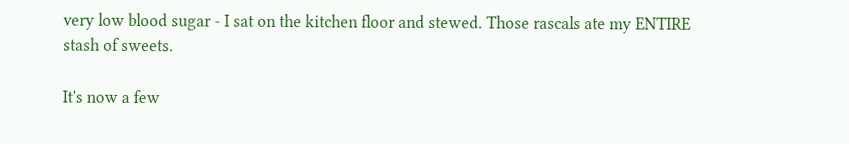very low blood sugar - I sat on the kitchen floor and stewed. Those rascals ate my ENTIRE stash of sweets.

It's now a few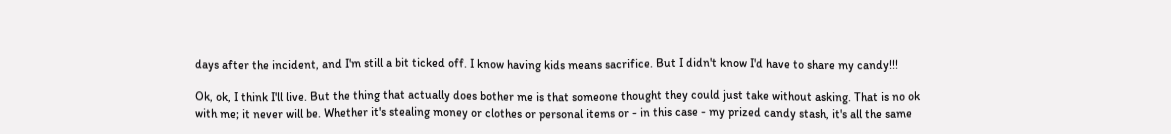days after the incident, and I'm still a bit ticked off. I know having kids means sacrifice. But I didn't know I'd have to share my candy!!!

Ok, ok, I think I'll live. But the thing that actually does bother me is that someone thought they could just take without asking. That is no ok with me; it never will be. Whether it's stealing money or clothes or personal items or - in this case - my prized candy stash, it's all the same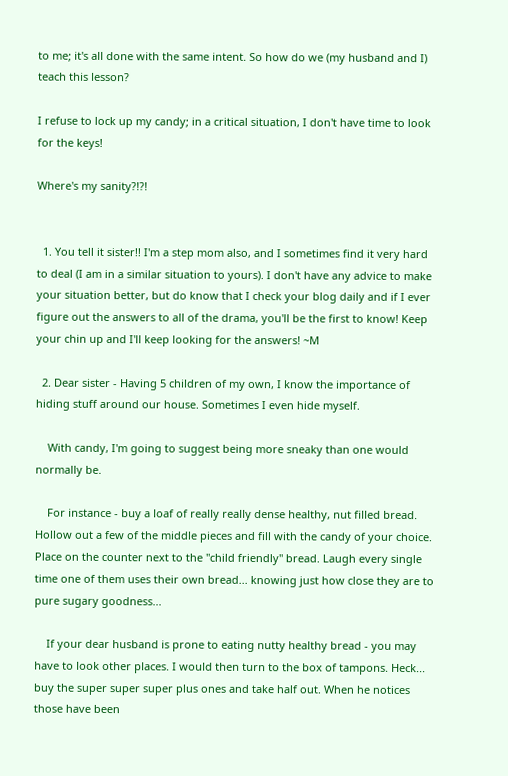to me; it's all done with the same intent. So how do we (my husband and I) teach this lesson?

I refuse to lock up my candy; in a critical situation, I don't have time to look for the keys!

Where's my sanity?!?!


  1. You tell it sister!! I'm a step mom also, and I sometimes find it very hard to deal (I am in a similar situation to yours). I don't have any advice to make your situation better, but do know that I check your blog daily and if I ever figure out the answers to all of the drama, you'll be the first to know! Keep your chin up and I'll keep looking for the answers! ~M

  2. Dear sister - Having 5 children of my own, I know the importance of hiding stuff around our house. Sometimes I even hide myself.

    With candy, I'm going to suggest being more sneaky than one would normally be.

    For instance - buy a loaf of really really dense healthy, nut filled bread. Hollow out a few of the middle pieces and fill with the candy of your choice. Place on the counter next to the "child friendly" bread. Laugh every single time one of them uses their own bread... knowing just how close they are to pure sugary goodness...

    If your dear husband is prone to eating nutty healthy bread - you may have to look other places. I would then turn to the box of tampons. Heck... buy the super super super plus ones and take half out. When he notices those have been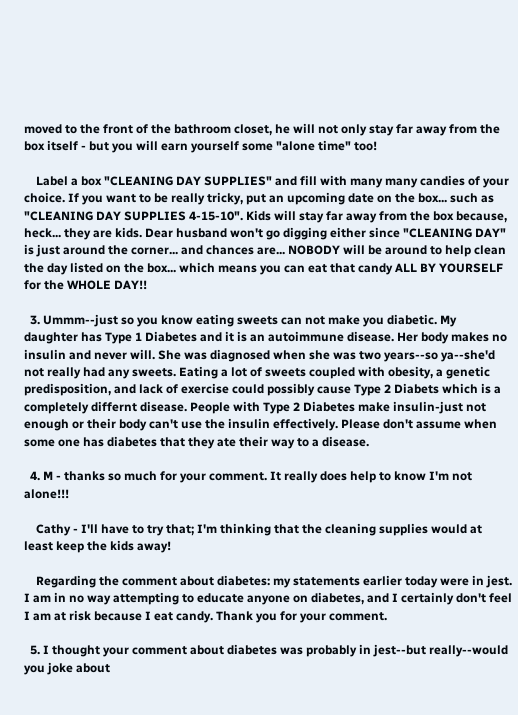moved to the front of the bathroom closet, he will not only stay far away from the box itself - but you will earn yourself some "alone time" too!

    Label a box "CLEANING DAY SUPPLIES" and fill with many many candies of your choice. If you want to be really tricky, put an upcoming date on the box... such as "CLEANING DAY SUPPLIES 4-15-10". Kids will stay far away from the box because, heck... they are kids. Dear husband won't go digging either since "CLEANING DAY" is just around the corner... and chances are... NOBODY will be around to help clean the day listed on the box... which means you can eat that candy ALL BY YOURSELF for the WHOLE DAY!!

  3. Ummm--just so you know eating sweets can not make you diabetic. My daughter has Type 1 Diabetes and it is an autoimmune disease. Her body makes no insulin and never will. She was diagnosed when she was two years--so ya--she'd not really had any sweets. Eating a lot of sweets coupled with obesity, a genetic predisposition, and lack of exercise could possibly cause Type 2 Diabets which is a completely differnt disease. People with Type 2 Diabetes make insulin-just not enough or their body can't use the insulin effectively. Please don't assume when some one has diabetes that they ate their way to a disease.

  4. M - thanks so much for your comment. It really does help to know I'm not alone!!!

    Cathy - I'll have to try that; I'm thinking that the cleaning supplies would at least keep the kids away!

    Regarding the comment about diabetes: my statements earlier today were in jest. I am in no way attempting to educate anyone on diabetes, and I certainly don't feel I am at risk because I eat candy. Thank you for your comment.

  5. I thought your comment about diabetes was probably in jest--but really--would you joke about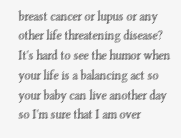breast cancer or lupus or any other life threatening disease? It's hard to see the humor when your life is a balancing act so your baby can live another day so I'm sure that I am over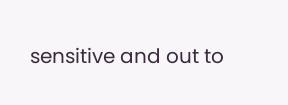sensitive and out to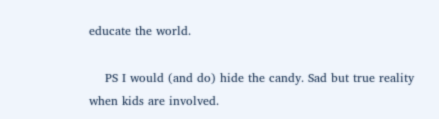educate the world.

    PS I would (and do) hide the candy. Sad but true reality when kids are involved.